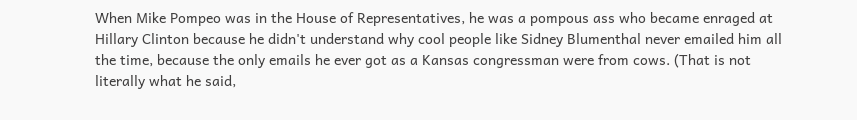When Mike Pompeo was in the House of Representatives, he was a pompous ass who became enraged at Hillary Clinton because he didn't understand why cool people like Sidney Blumenthal never emailed him all the time, because the only emails he ever got as a Kansas congressman were from cows. (That is not literally what he said,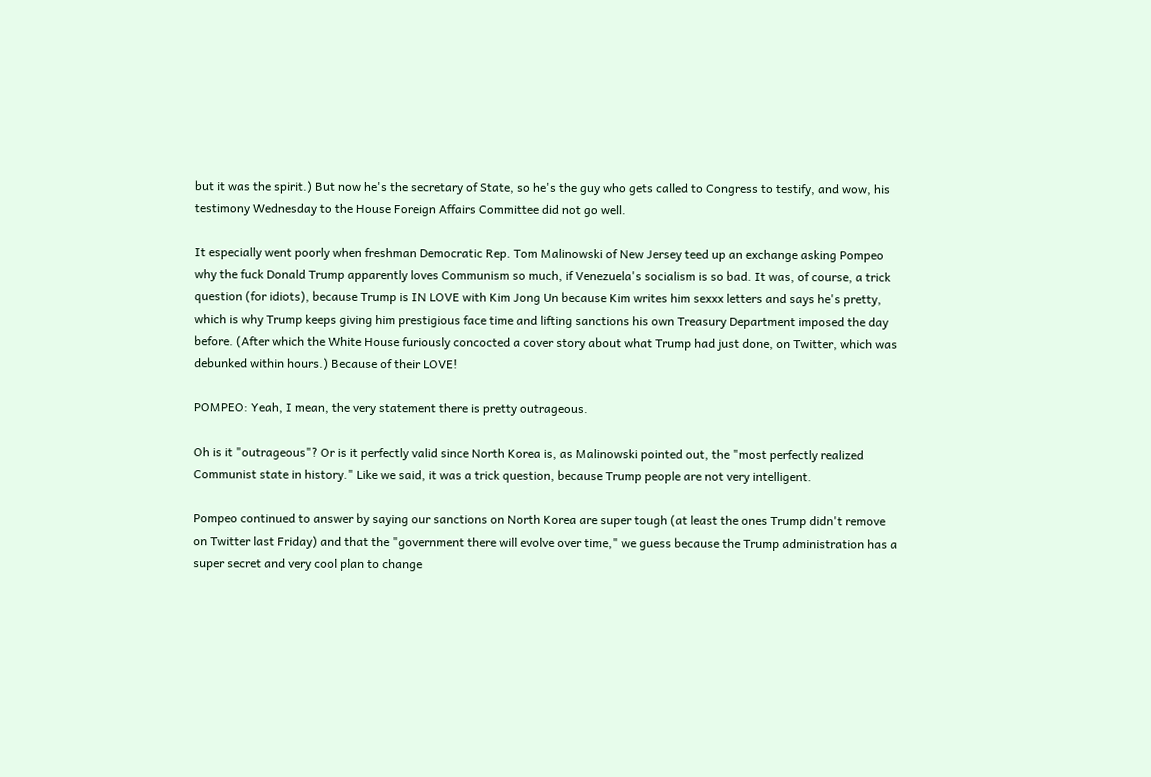but it was the spirit.) But now he's the secretary of State, so he's the guy who gets called to Congress to testify, and wow, his testimony Wednesday to the House Foreign Affairs Committee did not go well.

It especially went poorly when freshman Democratic Rep. Tom Malinowski of New Jersey teed up an exchange asking Pompeo why the fuck Donald Trump apparently loves Communism so much, if Venezuela's socialism is so bad. It was, of course, a trick question (for idiots), because Trump is IN LOVE with Kim Jong Un because Kim writes him sexxx letters and says he's pretty, which is why Trump keeps giving him prestigious face time and lifting sanctions his own Treasury Department imposed the day before. (After which the White House furiously concocted a cover story about what Trump had just done, on Twitter, which was debunked within hours.) Because of their LOVE!

POMPEO: Yeah, I mean, the very statement there is pretty outrageous.

Oh is it "outrageous"? Or is it perfectly valid since North Korea is, as Malinowski pointed out, the "most perfectly realized Communist state in history." Like we said, it was a trick question, because Trump people are not very intelligent.

Pompeo continued to answer by saying our sanctions on North Korea are super tough (at least the ones Trump didn't remove on Twitter last Friday) and that the "government there will evolve over time," we guess because the Trump administration has a super secret and very cool plan to change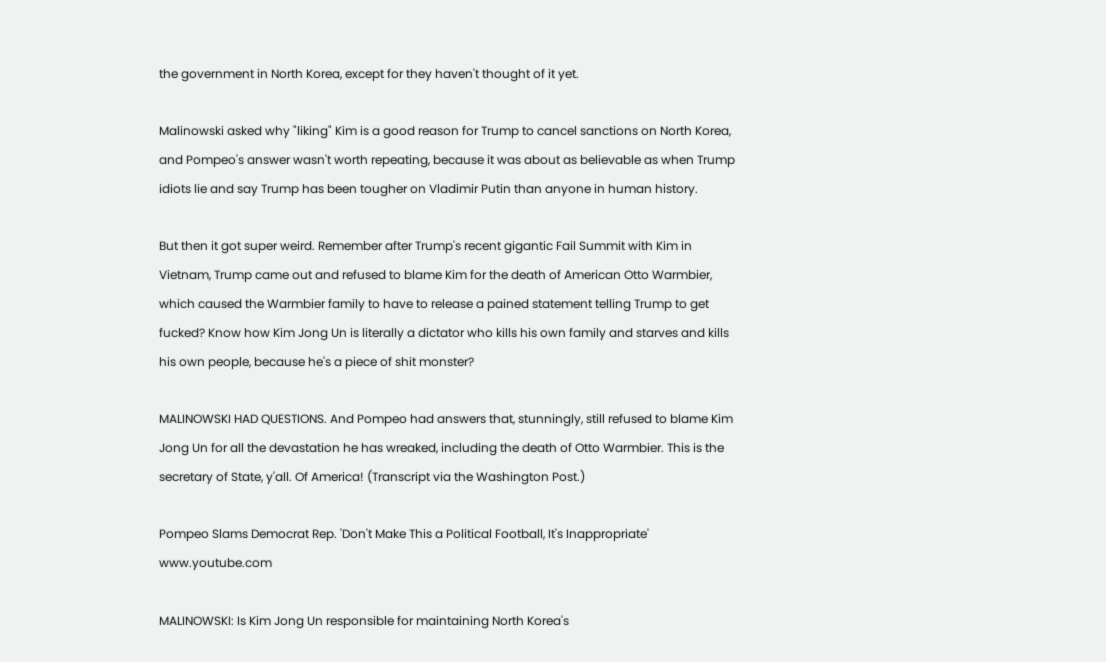the government in North Korea, except for they haven't thought of it yet.

Malinowski asked why "liking" Kim is a good reason for Trump to cancel sanctions on North Korea, and Pompeo's answer wasn't worth repeating, because it was about as believable as when Trump idiots lie and say Trump has been tougher on Vladimir Putin than anyone in human history.

But then it got super weird. Remember after Trump's recent gigantic Fail Summit with Kim in Vietnam, Trump came out and refused to blame Kim for the death of American Otto Warmbier, which caused the Warmbier family to have to release a pained statement telling Trump to get fucked? Know how Kim Jong Un is literally a dictator who kills his own family and starves and kills his own people, because he's a piece of shit monster?

MALINOWSKI HAD QUESTIONS. And Pompeo had answers that, stunningly, still refused to blame Kim Jong Un for all the devastation he has wreaked, including the death of Otto Warmbier. This is the secretary of State, y'all. Of America! (Transcript via the Washington Post.)

Pompeo Slams Democrat Rep. 'Don't Make This a Political Football, It's Inappropriate' www.youtube.com

MALINOWSKI: Is Kim Jong Un responsible for maintaining North Korea's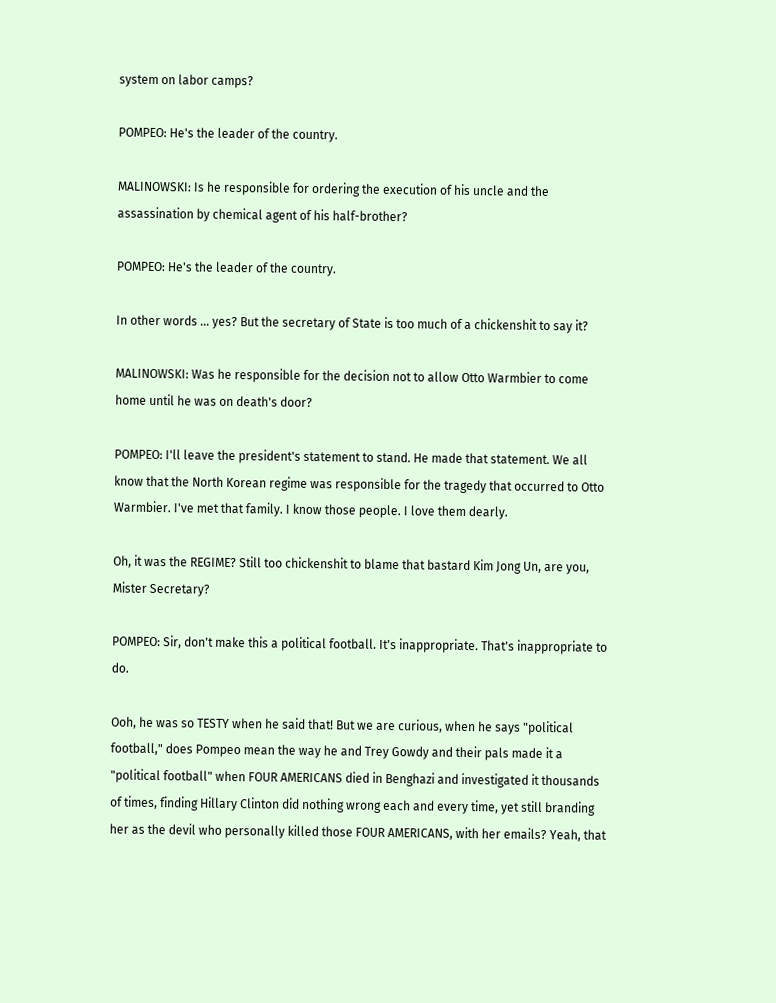system on labor camps?

POMPEO: He's the leader of the country.

MALINOWSKI: Is he responsible for ordering the execution of his uncle and the assassination by chemical agent of his half-brother?

POMPEO: He's the leader of the country.

In other words ... yes? But the secretary of State is too much of a chickenshit to say it?

MALINOWSKI: Was he responsible for the decision not to allow Otto Warmbier to come home until he was on death's door?

POMPEO: I'll leave the president's statement to stand. He made that statement. We all know that the North Korean regime was responsible for the tragedy that occurred to Otto Warmbier. I've met that family. I know those people. I love them dearly.

Oh, it was the REGIME? Still too chickenshit to blame that bastard Kim Jong Un, are you, Mister Secretary?

POMPEO: Sir, don't make this a political football. It's inappropriate. That's inappropriate to do.

Ooh, he was so TESTY when he said that! But we are curious, when he says "political football," does Pompeo mean the way he and Trey Gowdy and their pals made it a "political football" when FOUR AMERICANS died in Benghazi and investigated it thousands of times, finding Hillary Clinton did nothing wrong each and every time, yet still branding her as the devil who personally killed those FOUR AMERICANS, with her emails? Yeah, that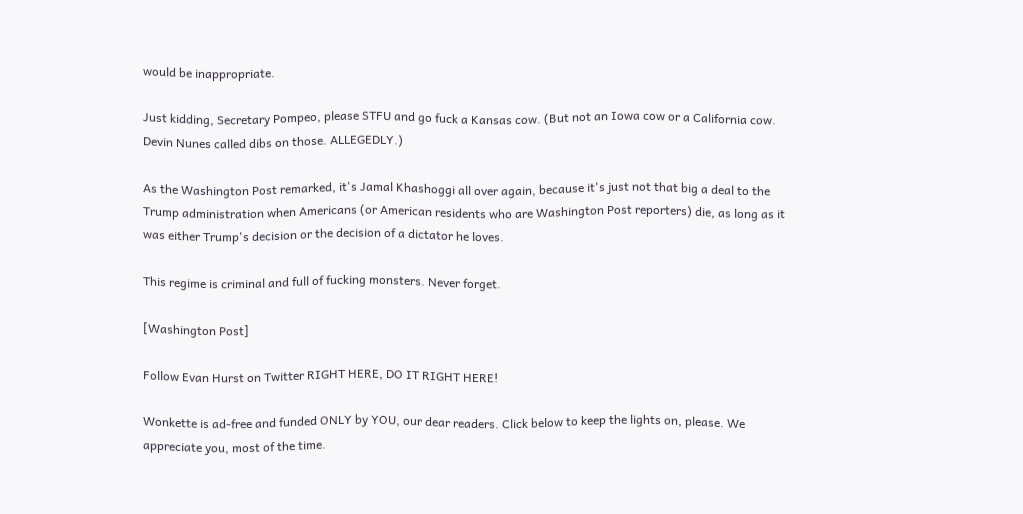would be inappropriate.

Just kidding, Secretary Pompeo, please STFU and go fuck a Kansas cow. (But not an Iowa cow or a California cow. Devin Nunes called dibs on those. ALLEGEDLY.)

As the Washington Post remarked, it's Jamal Khashoggi all over again, because it's just not that big a deal to the Trump administration when Americans (or American residents who are Washington Post reporters) die, as long as it was either Trump's decision or the decision of a dictator he loves.

This regime is criminal and full of fucking monsters. Never forget.

[Washington Post]

Follow Evan Hurst on Twitter RIGHT HERE, DO IT RIGHT HERE!

Wonkette is ad-free and funded ONLY by YOU, our dear readers. Click below to keep the lights on, please. We appreciate you, most of the time.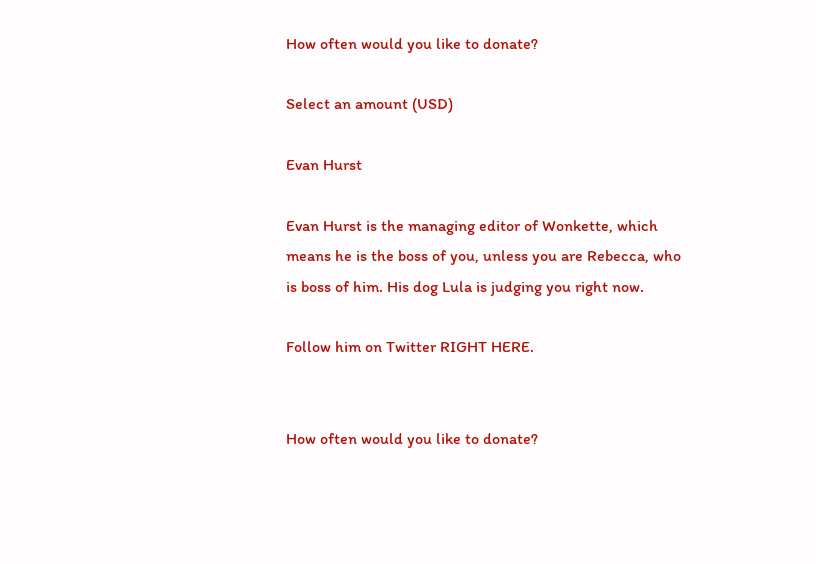How often would you like to donate?

Select an amount (USD)

Evan Hurst

Evan Hurst is the managing editor of Wonkette, which means he is the boss of you, unless you are Rebecca, who is boss of him. His dog Lula is judging you right now.

Follow him on Twitter RIGHT HERE.


How often would you like to donate?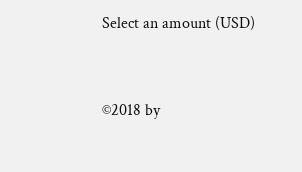Select an amount (USD)


©2018 by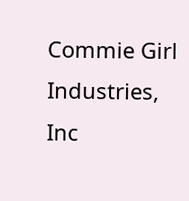Commie Girl Industries, Inc